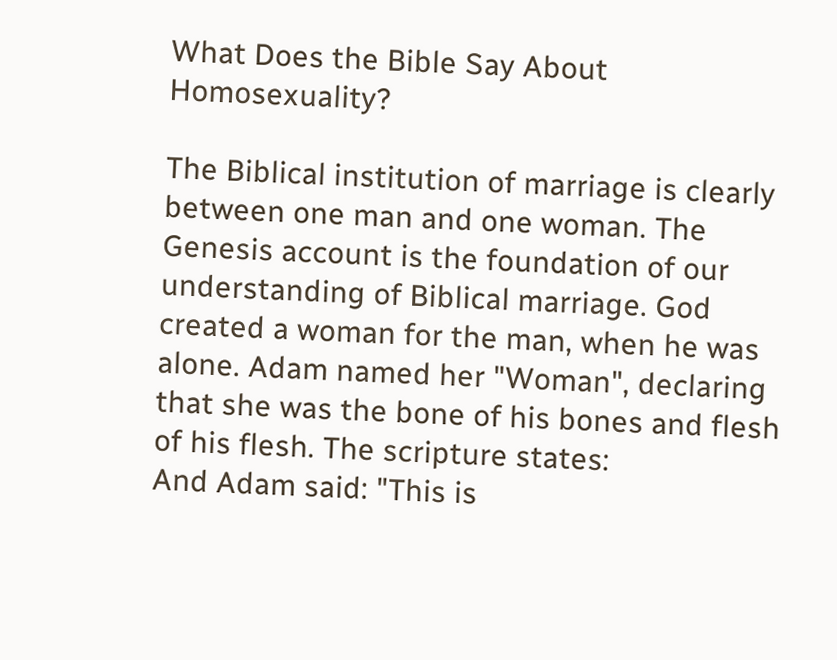What Does the Bible Say About Homosexuality?

The Biblical institution of marriage is clearly between one man and one woman. The Genesis account is the foundation of our understanding of Biblical marriage. God created a woman for the man, when he was alone. Adam named her "Woman", declaring that she was the bone of his bones and flesh of his flesh. The scripture states:
And Adam said: "This is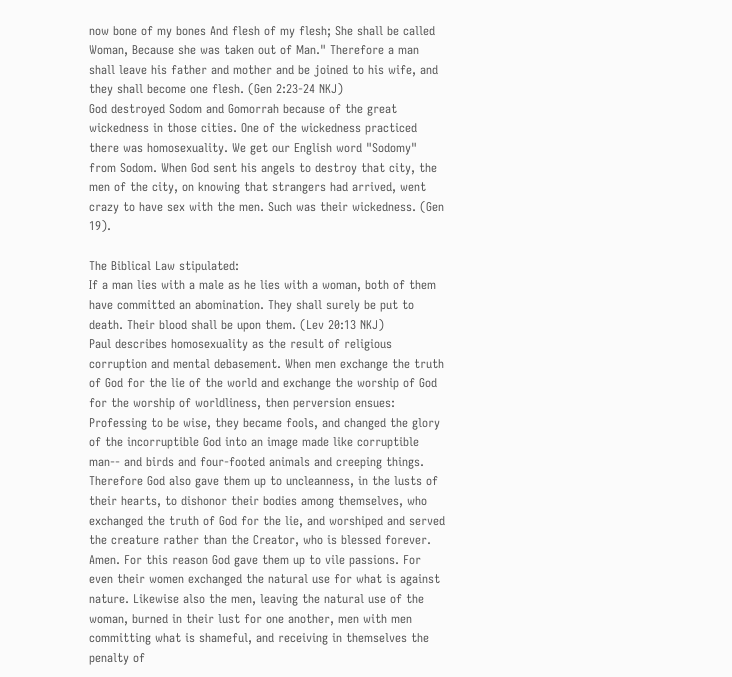now bone of my bones And flesh of my flesh; She shall be called Woman, Because she was taken out of Man." Therefore a man shall leave his father and mother and be joined to his wife, and they shall become one flesh. (Gen 2:23-24 NKJ)
God destroyed Sodom and Gomorrah because of the great wickedness in those cities. One of the wickedness practiced there was homosexuality. We get our English word "Sodomy" from Sodom. When God sent his angels to destroy that city, the men of the city, on knowing that strangers had arrived, went crazy to have sex with the men. Such was their wickedness. (Gen 19).

The Biblical Law stipulated:
If a man lies with a male as he lies with a woman, both of them have committed an abomination. They shall surely be put to death. Their blood shall be upon them. (Lev 20:13 NKJ)
Paul describes homosexuality as the result of religious corruption and mental debasement. When men exchange the truth of God for the lie of the world and exchange the worship of God for the worship of worldliness, then perversion ensues:
Professing to be wise, they became fools, and changed the glory of the incorruptible God into an image made like corruptible man-- and birds and four-footed animals and creeping things. Therefore God also gave them up to uncleanness, in the lusts of their hearts, to dishonor their bodies among themselves, who exchanged the truth of God for the lie, and worshiped and served the creature rather than the Creator, who is blessed forever. Amen. For this reason God gave them up to vile passions. For even their women exchanged the natural use for what is against nature. Likewise also the men, leaving the natural use of the woman, burned in their lust for one another, men with men committing what is shameful, and receiving in themselves the penalty of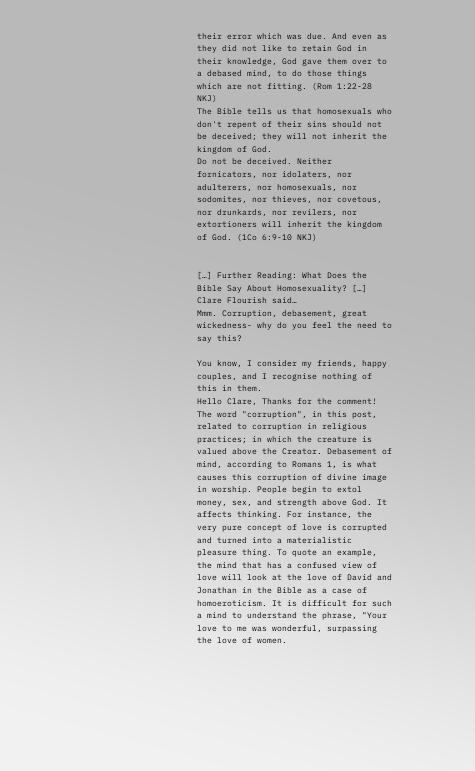their error which was due. And even as they did not like to retain God in their knowledge, God gave them over to a debased mind, to do those things which are not fitting. (Rom 1:22-28 NKJ)
The Bible tells us that homosexuals who don't repent of their sins should not be deceived; they will not inherit the kingdom of God.
Do not be deceived. Neither fornicators, nor idolaters, nor adulterers, nor homosexuals, nor sodomites, nor thieves, nor covetous, nor drunkards, nor revilers, nor extortioners will inherit the kingdom of God. (1Co 6:9-10 NKJ)


[…] Further Reading: What Does the Bible Say About Homosexuality? […]
Clare Flourish said…
Mmm. Corruption, debasement, great wickedness- why do you feel the need to say this?

You know, I consider my friends, happy couples, and I recognise nothing of this in them.
Hello Clare, Thanks for the comment! The word "corruption", in this post, related to corruption in religious practices; in which the creature is valued above the Creator. Debasement of mind, according to Romans 1, is what causes this corruption of divine image in worship. People begin to extol money, sex, and strength above God. It affects thinking. For instance, the very pure concept of love is corrupted and turned into a materialistic pleasure thing. To quote an example, the mind that has a confused view of love will look at the love of David and Jonathan in the Bible as a case of homoeroticism. It is difficult for such a mind to understand the phrase, "Your love to me was wonderful, surpassing the love of women.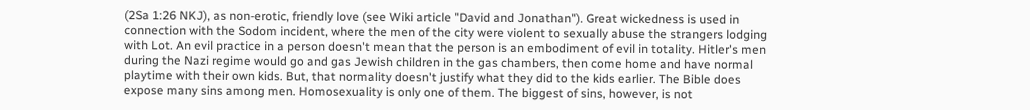(2Sa 1:26 NKJ), as non-erotic, friendly love (see Wiki article "David and Jonathan"). Great wickedness is used in connection with the Sodom incident, where the men of the city were violent to sexually abuse the strangers lodging with Lot. An evil practice in a person doesn't mean that the person is an embodiment of evil in totality. Hitler's men during the Nazi regime would go and gas Jewish children in the gas chambers, then come home and have normal playtime with their own kids. But, that normality doesn't justify what they did to the kids earlier. The Bible does expose many sins among men. Homosexuality is only one of them. The biggest of sins, however, is not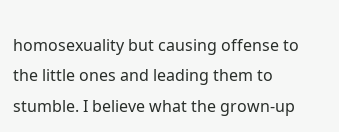homosexuality but causing offense to the little ones and leading them to stumble. I believe what the grown-up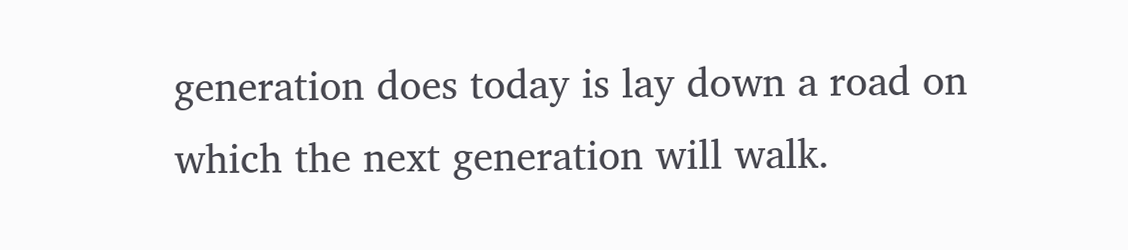generation does today is lay down a road on which the next generation will walk.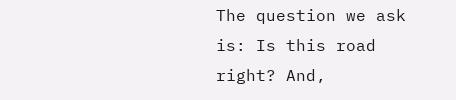The question we ask is: Is this road right? And,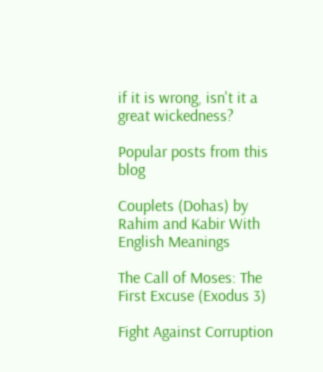if it is wrong, isn't it a great wickedness?

Popular posts from this blog

Couplets (Dohas) by Rahim and Kabir With English Meanings

The Call of Moses: The First Excuse (Exodus 3)

Fight Against Corruption